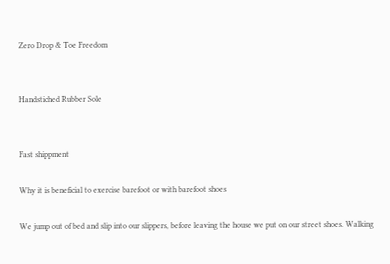Zero Drop & Toe Freedom


Handstiched Rubber Sole


Fast shippment

Why it is beneficial to exercise barefoot or with barefoot shoes

We jump out of bed and slip into our slippers, before leaving the house we put on our street shoes. Walking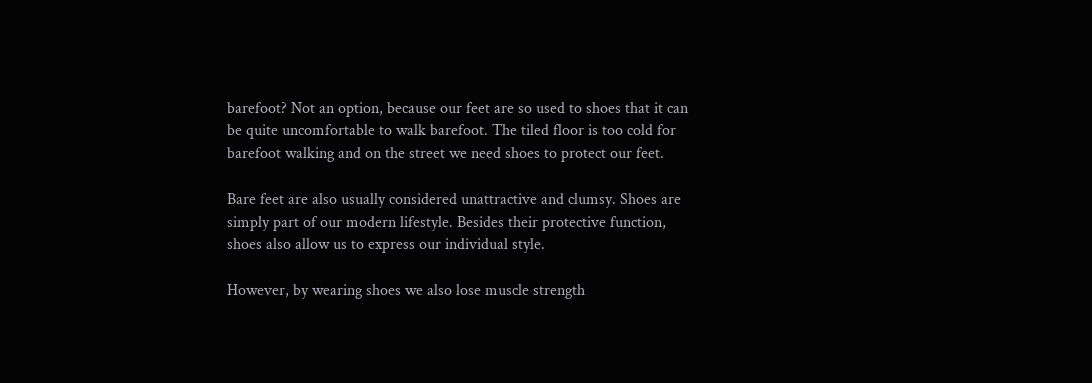barefoot? Not an option, because our feet are so used to shoes that it can be quite uncomfortable to walk barefoot. The tiled floor is too cold for barefoot walking and on the street we need shoes to protect our feet.

Bare feet are also usually considered unattractive and clumsy. Shoes are simply part of our modern lifestyle. Besides their protective function, shoes also allow us to express our individual style.

However, by wearing shoes we also lose muscle strength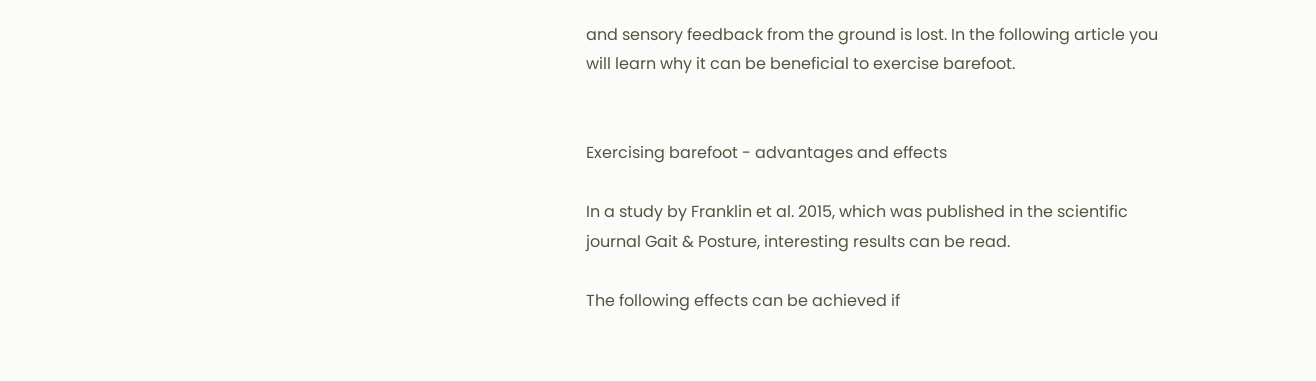and sensory feedback from the ground is lost. In the following article you will learn why it can be beneficial to exercise barefoot.


Exercising barefoot - advantages and effects

In a study by Franklin et al. 2015, which was published in the scientific journal Gait & Posture, interesting results can be read.

The following effects can be achieved if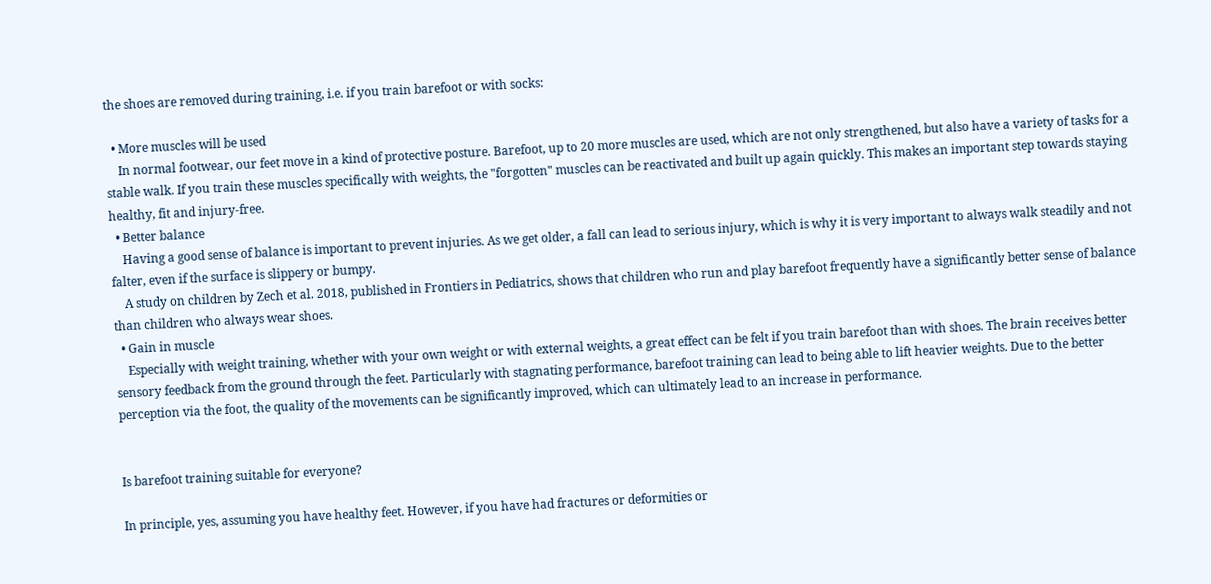the shoes are removed during training, i.e. if you train barefoot or with socks:

  • More muscles will be used
    In normal footwear, our feet move in a kind of protective posture. Barefoot, up to 20 more muscles are used, which are not only strengthened, but also have a variety of tasks for a stable walk. If you train these muscles specifically with weights, the "forgotten" muscles can be reactivated and built up again quickly. This makes an important step towards staying healthy, fit and injury-free.
  • Better balance
    Having a good sense of balance is important to prevent injuries. As we get older, a fall can lead to serious injury, which is why it is very important to always walk steadily and not falter, even if the surface is slippery or bumpy.
    A study on children by Zech et al. 2018, published in Frontiers in Pediatrics, shows that children who run and play barefoot frequently have a significantly better sense of balance than children who always wear shoes.
  • Gain in muscle
    Especially with weight training, whether with your own weight or with external weights, a great effect can be felt if you train barefoot than with shoes. The brain receives better sensory feedback from the ground through the feet. Particularly with stagnating performance, barefoot training can lead to being able to lift heavier weights. Due to the better perception via the foot, the quality of the movements can be significantly improved, which can ultimately lead to an increase in performance.


Is barefoot training suitable for everyone?

In principle, yes, assuming you have healthy feet. However, if you have had fractures or deformities or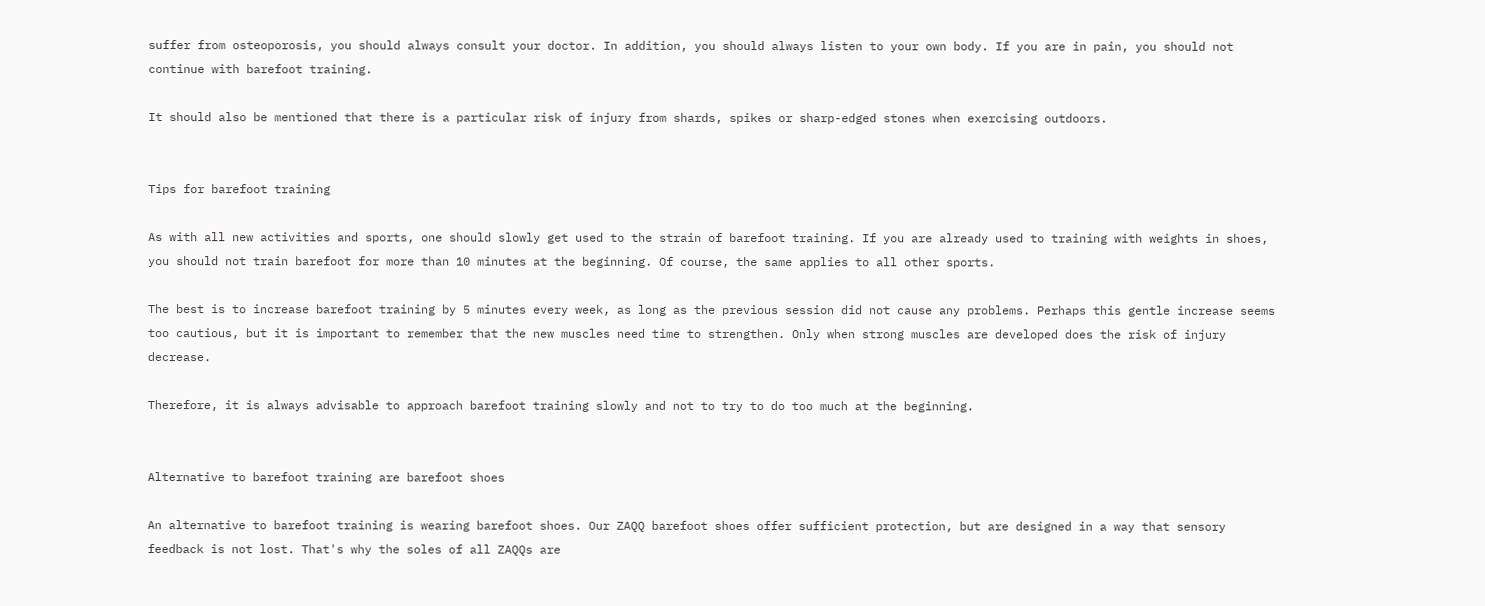suffer from osteoporosis, you should always consult your doctor. In addition, you should always listen to your own body. If you are in pain, you should not continue with barefoot training.

It should also be mentioned that there is a particular risk of injury from shards, spikes or sharp-edged stones when exercising outdoors.


Tips for barefoot training

As with all new activities and sports, one should slowly get used to the strain of barefoot training. If you are already used to training with weights in shoes, you should not train barefoot for more than 10 minutes at the beginning. Of course, the same applies to all other sports.

The best is to increase barefoot training by 5 minutes every week, as long as the previous session did not cause any problems. Perhaps this gentle increase seems too cautious, but it is important to remember that the new muscles need time to strengthen. Only when strong muscles are developed does the risk of injury decrease.

Therefore, it is always advisable to approach barefoot training slowly and not to try to do too much at the beginning.


Alternative to barefoot training are barefoot shoes

An alternative to barefoot training is wearing barefoot shoes. Our ZAQQ barefoot shoes offer sufficient protection, but are designed in a way that sensory feedback is not lost. That's why the soles of all ZAQQs are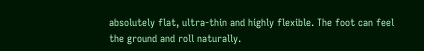absolutely flat, ultra-thin and highly flexible. The foot can feel the ground and roll naturally.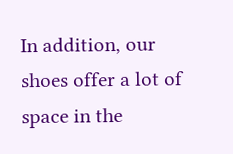In addition, our shoes offer a lot of space in the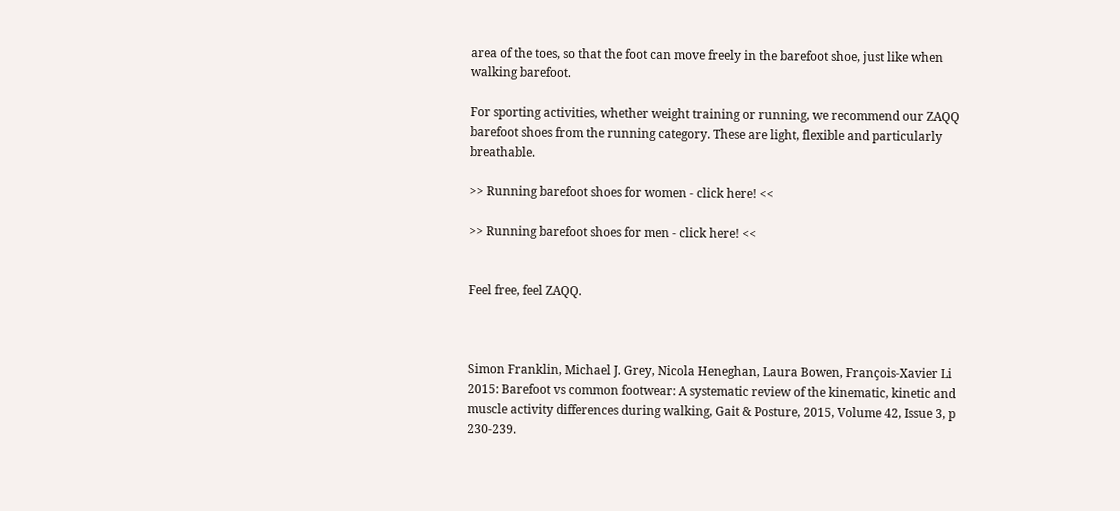area of the toes, so that the foot can move freely in the barefoot shoe, just like when walking barefoot.

For sporting activities, whether weight training or running, we recommend our ZAQQ barefoot shoes from the running category. These are light, flexible and particularly breathable.

>> Running barefoot shoes for women - click here! <<

>> Running barefoot shoes for men - click here! <<


Feel free, feel ZAQQ.



Simon Franklin, Michael J. Grey, Nicola Heneghan, Laura Bowen, François-Xavier Li 2015: Barefoot vs common footwear: A systematic review of the kinematic, kinetic and muscle activity differences during walking, Gait & Posture, 2015, Volume 42, Issue 3, p 230-239.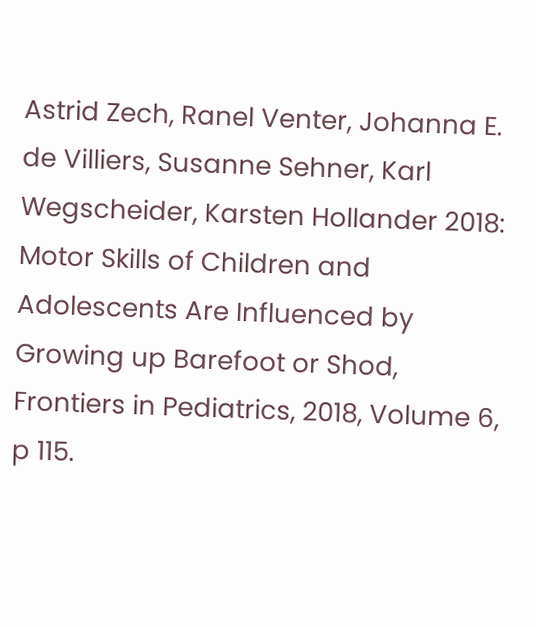Astrid Zech, Ranel Venter, Johanna E. de Villiers, Susanne Sehner, Karl Wegscheider, Karsten Hollander 2018: Motor Skills of Children and Adolescents Are Influenced by Growing up Barefoot or Shod, Frontiers in Pediatrics, 2018, Volume 6, p 115.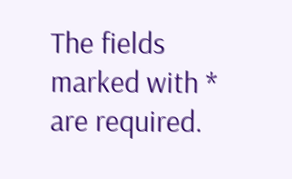The fields marked with * are required.